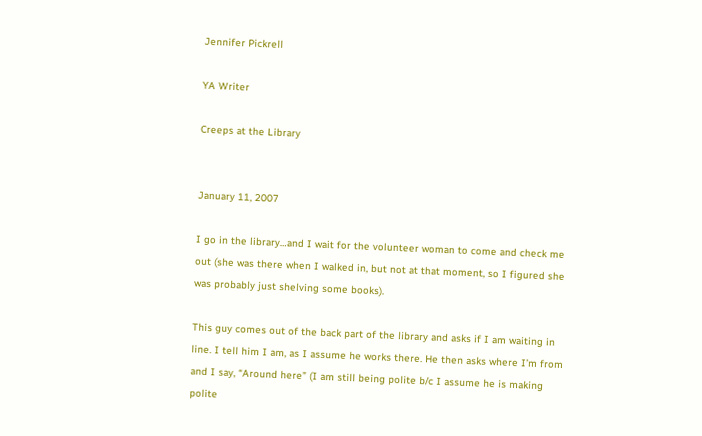Jennifer Pickrell

YA Writer

Creeps at the Library


January 11, 2007

I go in the library…and I wait for the volunteer woman to come and check me out (she was there when I walked in, but not at that moment, so I figured she was probably just shelving some books).

This guy comes out of the back part of the library and asks if I am waiting in line. I tell him I am, as I assume he works there. He then asks where I’m from and I say, “Around here” (I am still being polite b/c I assume he is making polite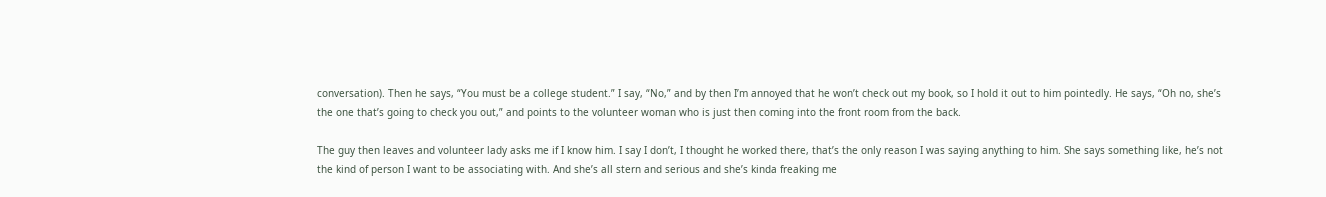conversation). Then he says, “You must be a college student.” I say, “No,” and by then I’m annoyed that he won’t check out my book, so I hold it out to him pointedly. He says, “Oh no, she’s the one that’s going to check you out,” and points to the volunteer woman who is just then coming into the front room from the back.

The guy then leaves and volunteer lady asks me if I know him. I say I don’t, I thought he worked there, that’s the only reason I was saying anything to him. She says something like, he’s not the kind of person I want to be associating with. And she’s all stern and serious and she’s kinda freaking me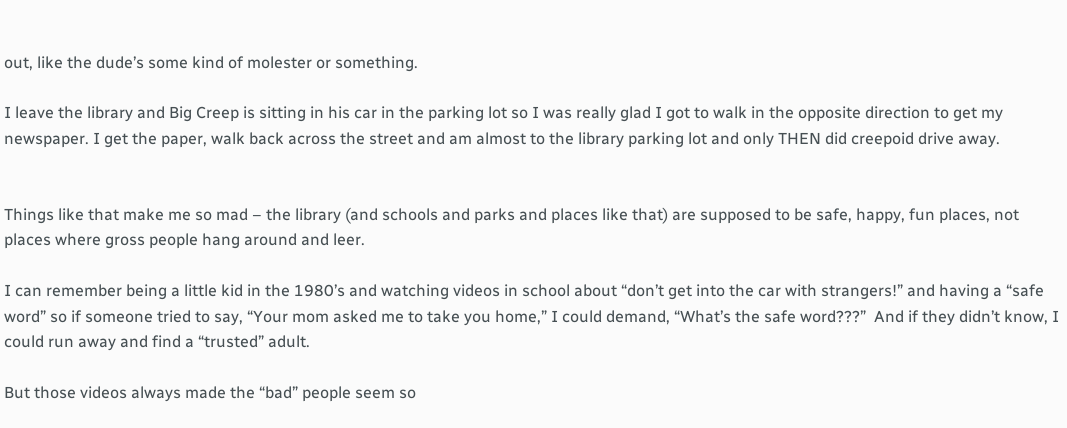out, like the dude’s some kind of molester or something.

I leave the library and Big Creep is sitting in his car in the parking lot so I was really glad I got to walk in the opposite direction to get my newspaper. I get the paper, walk back across the street and am almost to the library parking lot and only THEN did creepoid drive away.


Things like that make me so mad – the library (and schools and parks and places like that) are supposed to be safe, happy, fun places, not places where gross people hang around and leer.

I can remember being a little kid in the 1980’s and watching videos in school about “don’t get into the car with strangers!” and having a “safe word” so if someone tried to say, “Your mom asked me to take you home,” I could demand, “What’s the safe word???”  And if they didn’t know, I could run away and find a “trusted” adult.

But those videos always made the “bad” people seem so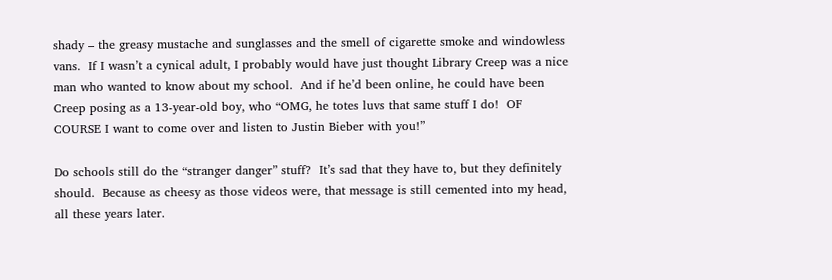shady – the greasy mustache and sunglasses and the smell of cigarette smoke and windowless vans.  If I wasn’t a cynical adult, I probably would have just thought Library Creep was a nice man who wanted to know about my school.  And if he’d been online, he could have been Creep posing as a 13-year-old boy, who “OMG, he totes luvs that same stuff I do!  OF COURSE I want to come over and listen to Justin Bieber with you!”

Do schools still do the “stranger danger” stuff?  It’s sad that they have to, but they definitely should.  Because as cheesy as those videos were, that message is still cemented into my head, all these years later.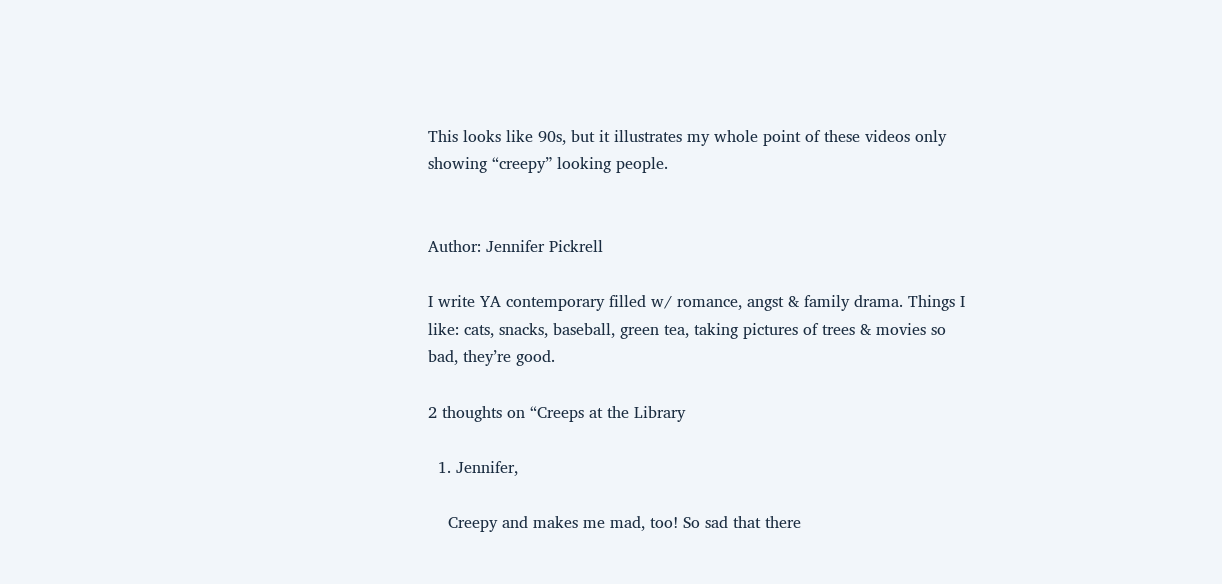This looks like 90s, but it illustrates my whole point of these videos only showing “creepy” looking people.


Author: Jennifer Pickrell

I write YA contemporary filled w/ romance, angst & family drama. Things I like: cats, snacks, baseball, green tea, taking pictures of trees & movies so bad, they’re good.

2 thoughts on “Creeps at the Library

  1. Jennifer,

    Creepy and makes me mad, too! So sad that there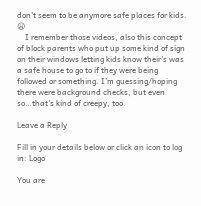don’t seem to be anymore safe places for kids. 😦
    I remember those videos, also this concept of block parents who put up some kind of sign on their windows letting kids know their’s was a safe house to go to if they were being followed or something. I’m guessing/hoping there were background checks, but even so…that’s kind of creepy, too.

Leave a Reply

Fill in your details below or click an icon to log in: Logo

You are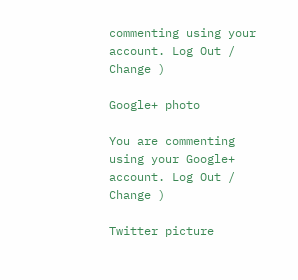commenting using your account. Log Out /  Change )

Google+ photo

You are commenting using your Google+ account. Log Out /  Change )

Twitter picture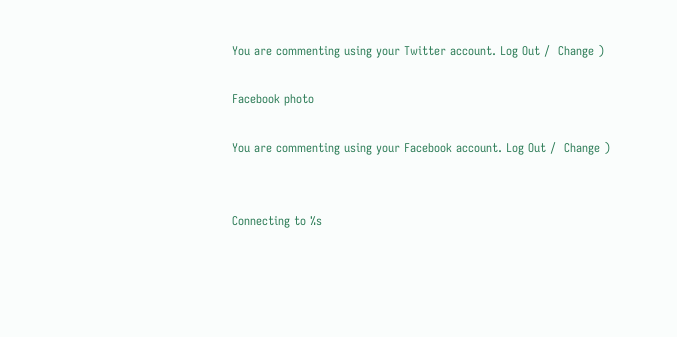You are commenting using your Twitter account. Log Out /  Change )

Facebook photo

You are commenting using your Facebook account. Log Out /  Change )


Connecting to %s